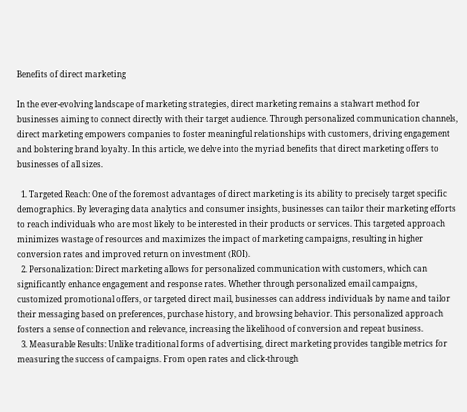Benefits of direct marketing

In the ever-evolving landscape of marketing strategies, direct marketing remains a stalwart method for businesses aiming to connect directly with their target audience. Through personalized communication channels, direct marketing empowers companies to foster meaningful relationships with customers, driving engagement and bolstering brand loyalty. In this article, we delve into the myriad benefits that direct marketing offers to businesses of all sizes.

  1. Targeted Reach: One of the foremost advantages of direct marketing is its ability to precisely target specific demographics. By leveraging data analytics and consumer insights, businesses can tailor their marketing efforts to reach individuals who are most likely to be interested in their products or services. This targeted approach minimizes wastage of resources and maximizes the impact of marketing campaigns, resulting in higher conversion rates and improved return on investment (ROI).
  2. Personalization: Direct marketing allows for personalized communication with customers, which can significantly enhance engagement and response rates. Whether through personalized email campaigns, customized promotional offers, or targeted direct mail, businesses can address individuals by name and tailor their messaging based on preferences, purchase history, and browsing behavior. This personalized approach fosters a sense of connection and relevance, increasing the likelihood of conversion and repeat business.
  3. Measurable Results: Unlike traditional forms of advertising, direct marketing provides tangible metrics for measuring the success of campaigns. From open rates and click-through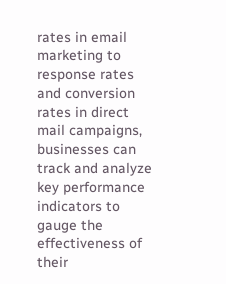rates in email marketing to response rates and conversion rates in direct mail campaigns, businesses can track and analyze key performance indicators to gauge the effectiveness of their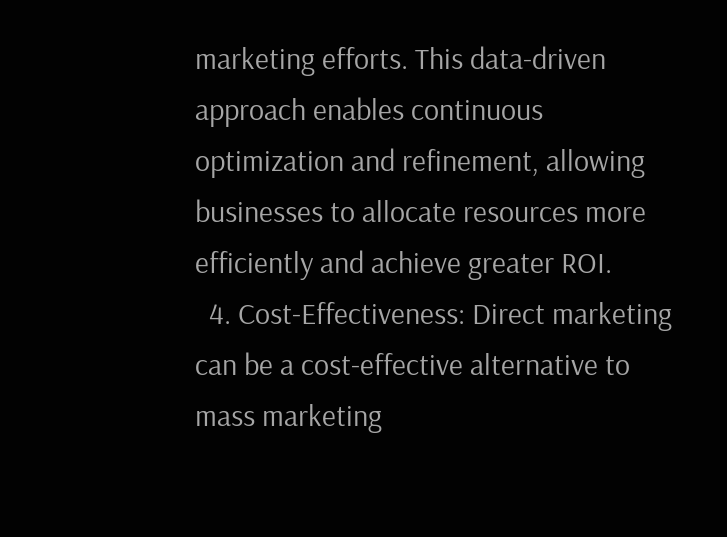marketing efforts. This data-driven approach enables continuous optimization and refinement, allowing businesses to allocate resources more efficiently and achieve greater ROI.
  4. Cost-Effectiveness: Direct marketing can be a cost-effective alternative to mass marketing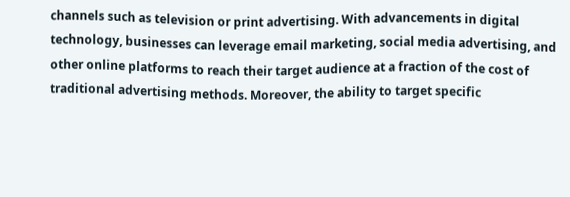channels such as television or print advertising. With advancements in digital technology, businesses can leverage email marketing, social media advertising, and other online platforms to reach their target audience at a fraction of the cost of traditional advertising methods. Moreover, the ability to target specific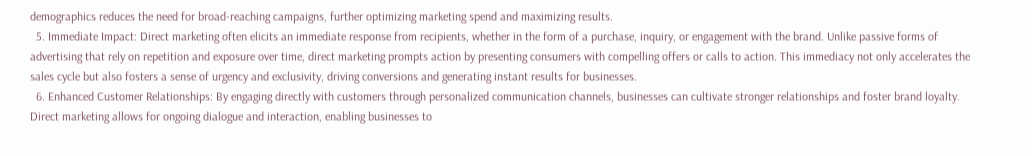demographics reduces the need for broad-reaching campaigns, further optimizing marketing spend and maximizing results.
  5. Immediate Impact: Direct marketing often elicits an immediate response from recipients, whether in the form of a purchase, inquiry, or engagement with the brand. Unlike passive forms of advertising that rely on repetition and exposure over time, direct marketing prompts action by presenting consumers with compelling offers or calls to action. This immediacy not only accelerates the sales cycle but also fosters a sense of urgency and exclusivity, driving conversions and generating instant results for businesses.
  6. Enhanced Customer Relationships: By engaging directly with customers through personalized communication channels, businesses can cultivate stronger relationships and foster brand loyalty. Direct marketing allows for ongoing dialogue and interaction, enabling businesses to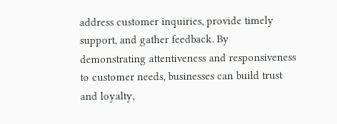address customer inquiries, provide timely support, and gather feedback. By demonstrating attentiveness and responsiveness to customer needs, businesses can build trust and loyalty,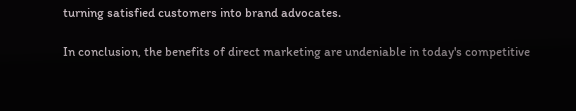turning satisfied customers into brand advocates.

In conclusion, the benefits of direct marketing are undeniable in today's competitive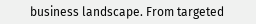business landscape. From targeted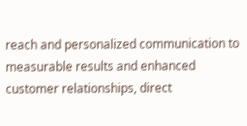reach and personalized communication to measurable results and enhanced customer relationships, direct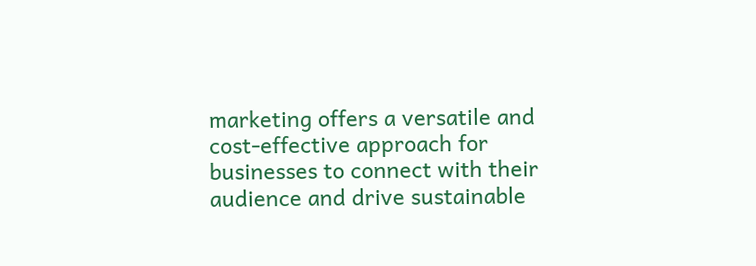marketing offers a versatile and cost-effective approach for businesses to connect with their audience and drive sustainable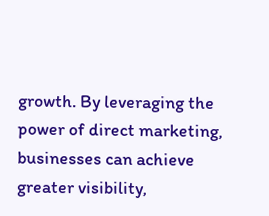growth. By leveraging the power of direct marketing, businesses can achieve greater visibility,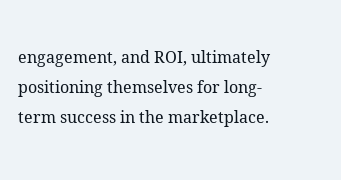engagement, and ROI, ultimately positioning themselves for long-term success in the marketplace.